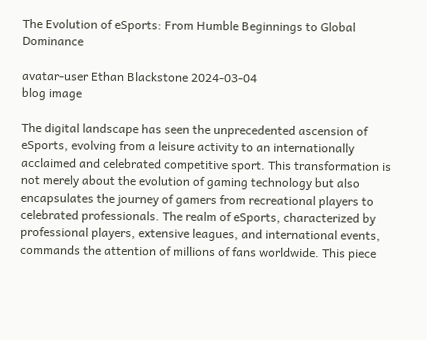The Evolution of eSports: From Humble Beginnings to Global Dominance

avatar-user Ethan Blackstone 2024-03-04
blog image

The digital landscape has seen the unprecedented ascension of eSports, evolving from a leisure activity to an internationally acclaimed and celebrated competitive sport. This transformation is not merely about the evolution of gaming technology but also encapsulates the journey of gamers from recreational players to celebrated professionals. The realm of eSports, characterized by professional players, extensive leagues, and international events, commands the attention of millions of fans worldwide. This piece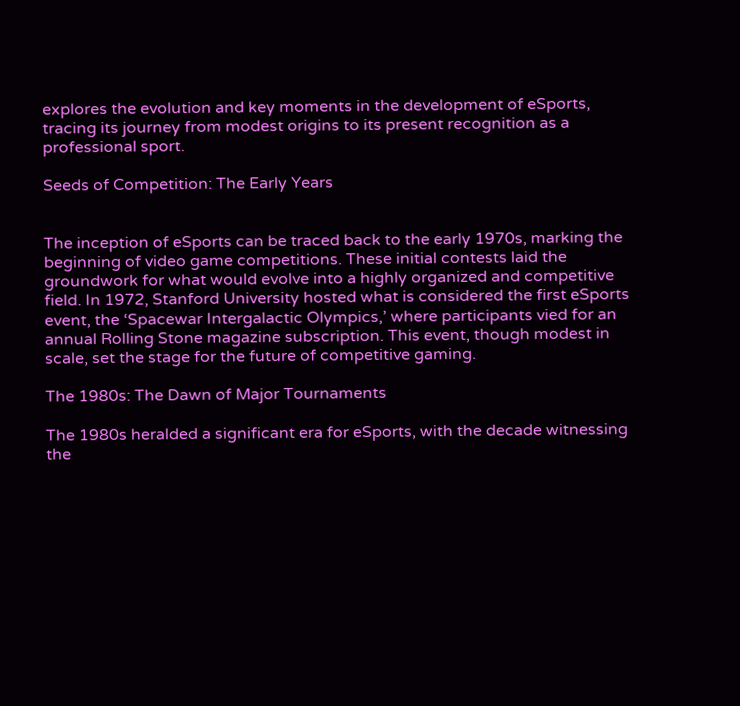explores the evolution and key moments in the development of eSports, tracing its journey from modest origins to its present recognition as a professional sport.

Seeds of Competition: The Early Years


The inception of eSports can be traced back to the early 1970s, marking the beginning of video game competitions. These initial contests laid the groundwork for what would evolve into a highly organized and competitive field. In 1972, Stanford University hosted what is considered the first eSports event, the ‘Spacewar Intergalactic Olympics,’ where participants vied for an annual Rolling Stone magazine subscription. This event, though modest in scale, set the stage for the future of competitive gaming.

The 1980s: The Dawn of Major Tournaments

The 1980s heralded a significant era for eSports, with the decade witnessing the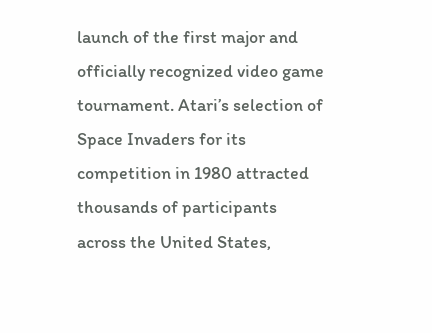launch of the first major and officially recognized video game tournament. Atari’s selection of Space Invaders for its competition in 1980 attracted thousands of participants across the United States,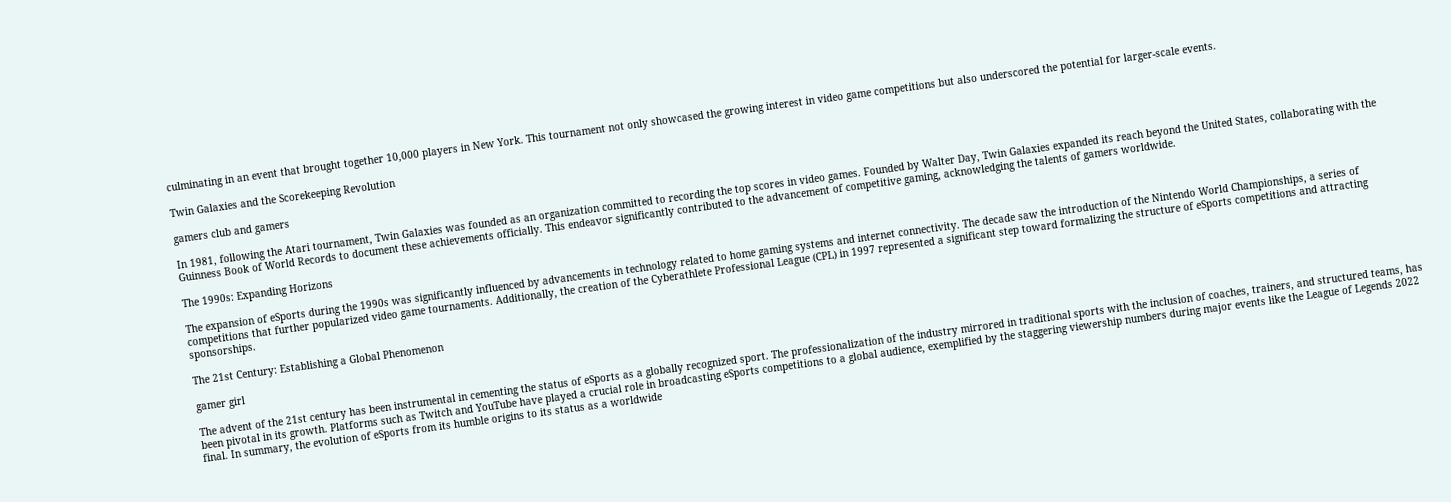culminating in an event that brought together 10,000 players in New York. This tournament not only showcased the growing interest in video game competitions but also underscored the potential for larger-scale events.

Twin Galaxies and the Scorekeeping Revolution

gamers club and gamers

In 1981, following the Atari tournament, Twin Galaxies was founded as an organization committed to recording the top scores in video games. Founded by Walter Day, Twin Galaxies expanded its reach beyond the United States, collaborating with the Guinness Book of World Records to document these achievements officially. This endeavor significantly contributed to the advancement of competitive gaming, acknowledging the talents of gamers worldwide.

The 1990s: Expanding Horizons

The expansion of eSports during the 1990s was significantly influenced by advancements in technology related to home gaming systems and internet connectivity. The decade saw the introduction of the Nintendo World Championships, a series of competitions that further popularized video game tournaments. Additionally, the creation of the Cyberathlete Professional League (CPL) in 1997 represented a significant step toward formalizing the structure of eSports competitions and attracting sponsorships.

The 21st Century: Establishing a Global Phenomenon

gamer girl

The advent of the 21st century has been instrumental in cementing the status of eSports as a globally recognized sport. The professionalization of the industry mirrored in traditional sports with the inclusion of coaches, trainers, and structured teams, has been pivotal in its growth. Platforms such as Twitch and YouTube have played a crucial role in broadcasting eSports competitions to a global audience, exemplified by the staggering viewership numbers during major events like the League of Legends 2022 final. In summary, the evolution of eSports from its humble origins to its status as a worldwide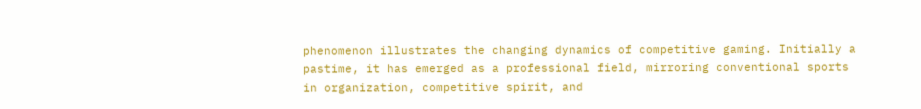phenomenon illustrates the changing dynamics of competitive gaming. Initially a pastime, it has emerged as a professional field, mirroring conventional sports in organization, competitive spirit, and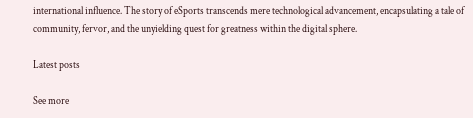international influence. The story of eSports transcends mere technological advancement, encapsulating a tale of community, fervor, and the unyielding quest for greatness within the digital sphere.

Latest posts

See more